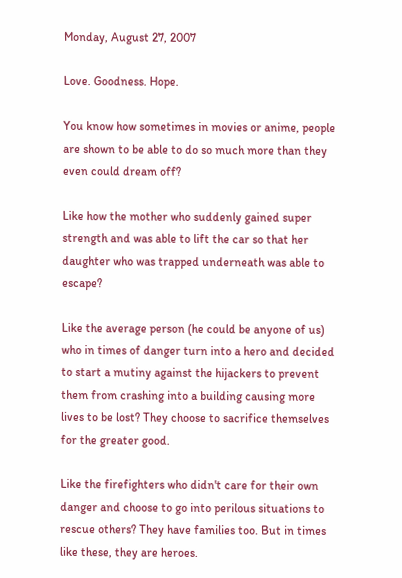Monday, August 27, 2007

Love. Goodness. Hope.

You know how sometimes in movies or anime, people are shown to be able to do so much more than they even could dream off?

Like how the mother who suddenly gained super strength and was able to lift the car so that her daughter who was trapped underneath was able to escape?

Like the average person (he could be anyone of us) who in times of danger turn into a hero and decided to start a mutiny against the hijackers to prevent them from crashing into a building causing more lives to be lost? They choose to sacrifice themselves for the greater good.

Like the firefighters who didn't care for their own danger and choose to go into perilous situations to rescue others? They have families too. But in times like these, they are heroes.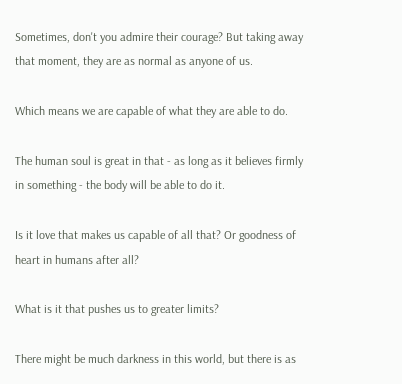Sometimes, don't you admire their courage? But taking away that moment, they are as normal as anyone of us.

Which means we are capable of what they are able to do.

The human soul is great in that - as long as it believes firmly in something - the body will be able to do it.

Is it love that makes us capable of all that? Or goodness of heart in humans after all?

What is it that pushes us to greater limits?

There might be much darkness in this world, but there is as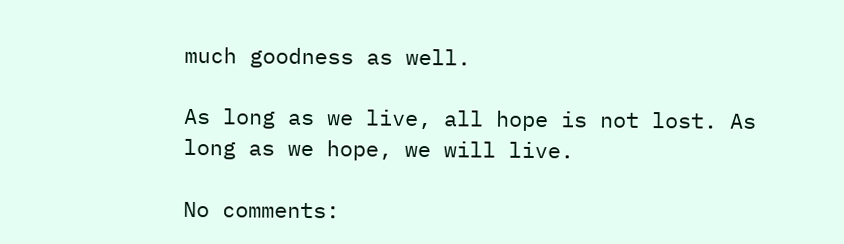much goodness as well.

As long as we live, all hope is not lost. As long as we hope, we will live.

No comments: